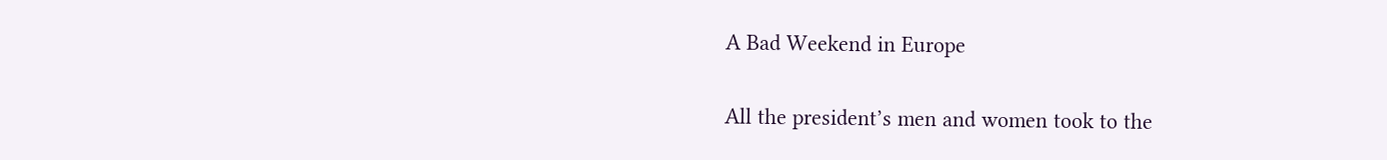A Bad Weekend in Europe

All the president’s men and women took to the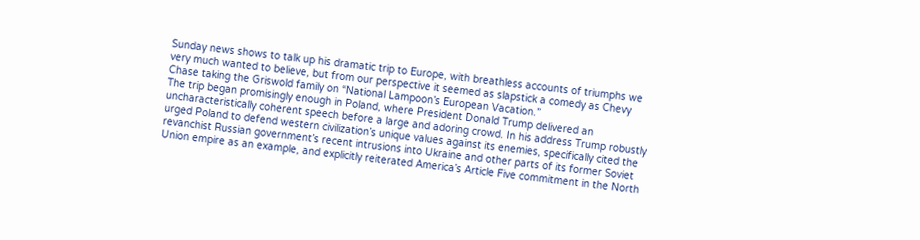Sunday news shows to talk up his dramatic trip to Europe, with breathless accounts of triumphs we very much wanted to believe, but from our perspective it seemed as slapstick a comedy as Chevy Chase taking the Griswold family on “National Lampoon’s European Vacation.”
The trip began promisingly enough in Poland, where President Donald Trump delivered an uncharacteristically coherent speech before a large and adoring crowd. In his address Trump robustly urged Poland to defend western civilization’s unique values against its enemies, specifically cited the revanchist Russian government’s recent intrusions into Ukraine and other parts of its former Soviet Union empire as an example, and explicitly reiterated America’s Article Five commitment in the North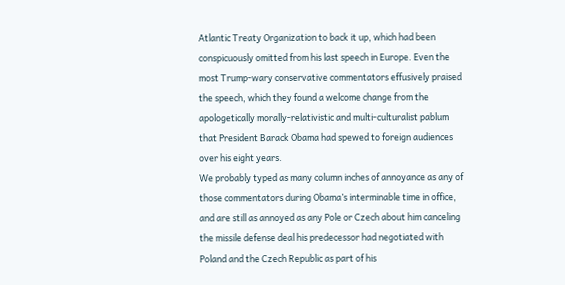Atlantic Treaty Organization to back it up, which had been conspicuously omitted from his last speech in Europe. Even the most Trump-wary conservative commentators effusively praised the speech, which they found a welcome change from the apologetically morally-relativistic and multi-culturalist pablum that President Barack Obama had spewed to foreign audiences over his eight years.
We probably typed as many column inches of annoyance as any of those commentators during Obama’s interminable time in office, and are still as annoyed as any Pole or Czech about him canceling the missile defense deal his predecessor had negotiated with Poland and the Czech Republic as part of his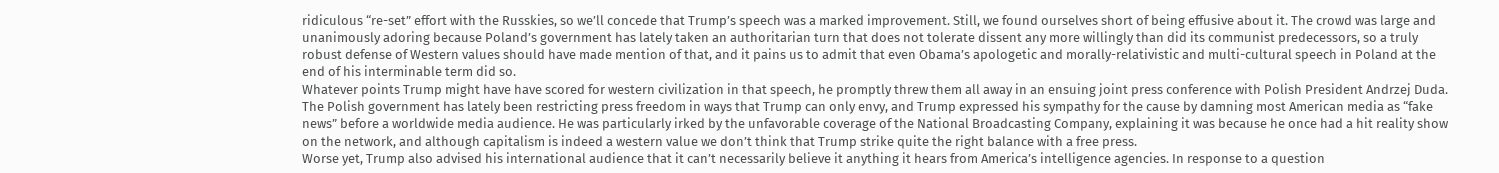ridiculous “re-set” effort with the Russkies, so we’ll concede that Trump’s speech was a marked improvement. Still, we found ourselves short of being effusive about it. The crowd was large and unanimously adoring because Poland’s government has lately taken an authoritarian turn that does not tolerate dissent any more willingly than did its communist predecessors, so a truly robust defense of Western values should have made mention of that, and it pains us to admit that even Obama’s apologetic and morally-relativistic and multi-cultural speech in Poland at the end of his interminable term did so.
Whatever points Trump might have have scored for western civilization in that speech, he promptly threw them all away in an ensuing joint press conference with Polish President Andrzej Duda. The Polish government has lately been restricting press freedom in ways that Trump can only envy, and Trump expressed his sympathy for the cause by damning most American media as “fake news” before a worldwide media audience. He was particularly irked by the unfavorable coverage of the National Broadcasting Company, explaining it was because he once had a hit reality show on the network, and although capitalism is indeed a western value we don’t think that Trump strike quite the right balance with a free press.
Worse yet, Trump also advised his international audience that it can’t necessarily believe it anything it hears from America’s intelligence agencies. In response to a question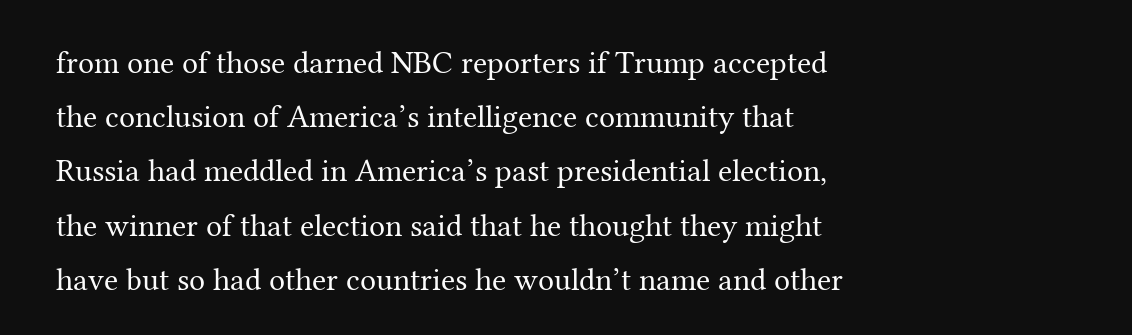from one of those darned NBC reporters if Trump accepted the conclusion of America’s intelligence community that Russia had meddled in America’s past presidential election, the winner of that election said that he thought they might have but so had other countries he wouldn’t name and other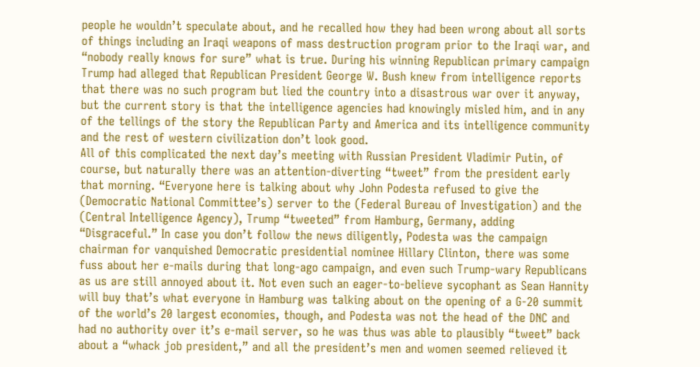people he wouldn’t speculate about, and he recalled how they had been wrong about all sorts of things including an Iraqi weapons of mass destruction program prior to the Iraqi war, and “nobody really knows for sure” what is true. During his winning Republican primary campaign Trump had alleged that Republican President George W. Bush knew from intelligence reports that there was no such program but lied the country into a disastrous war over it anyway, but the current story is that the intelligence agencies had knowingly misled him, and in any of the tellings of the story the Republican Party and America and its intelligence community and the rest of western civilization don’t look good.
All of this complicated the next day’s meeting with Russian President Vladimir Putin, of course, but naturally there was an attention-diverting “tweet” from the president early that morning. “Everyone here is talking about why John Podesta refused to give the (Democratic National Committee’s) server to the (Federal Bureau of Investigation) and the (Central Intelligence Agency), Trump “tweeted” from Hamburg, Germany, adding “Disgraceful.” In case you don’t follow the news diligently, Podesta was the campaign chairman for vanquished Democratic presidential nominee Hillary Clinton, there was some fuss about her e-mails during that long-ago campaign, and even such Trump-wary Republicans as us are still annoyed about it. Not even such an eager-to-believe sycophant as Sean Hannity will buy that’s what everyone in Hamburg was talking about on the opening of a G-20 summit of the world’s 20 largest economies, though, and Podesta was not the head of the DNC and had no authority over it’s e-mail server, so he was thus was able to plausibly “tweet” back about a “whack job president,” and all the president’s men and women seemed relieved it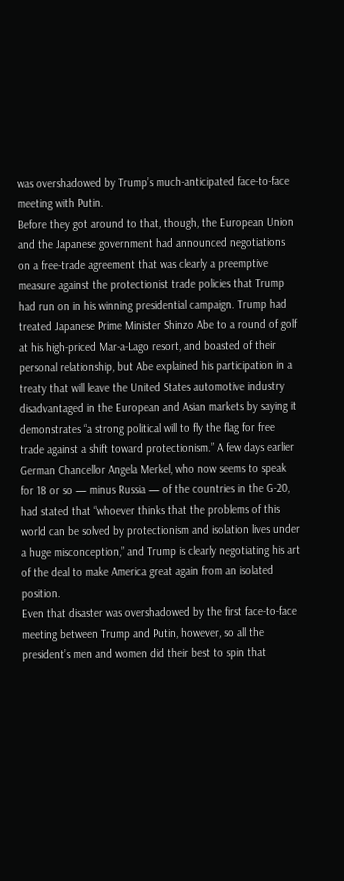was overshadowed by Trump’s much-anticipated face-to-face meeting with Putin.
Before they got around to that, though, the European Union and the Japanese government had announced negotiations on a free-trade agreement that was clearly a preemptive measure against the protectionist trade policies that Trump had run on in his winning presidential campaign. Trump had treated Japanese Prime Minister Shinzo Abe to a round of golf at his high-priced Mar-a-Lago resort, and boasted of their personal relationship, but Abe explained his participation in a treaty that will leave the United States automotive industry disadvantaged in the European and Asian markets by saying it demonstrates “a strong political will to fly the flag for free trade against a shift toward protectionism.” A few days earlier German Chancellor Angela Merkel, who now seems to speak for 18 or so — minus Russia — of the countries in the G-20, had stated that “whoever thinks that the problems of this world can be solved by protectionism and isolation lives under a huge misconception,” and Trump is clearly negotiating his art of the deal to make America great again from an isolated position.
Even that disaster was overshadowed by the first face-to-face meeting between Trump and Putin, however, so all the president’s men and women did their best to spin that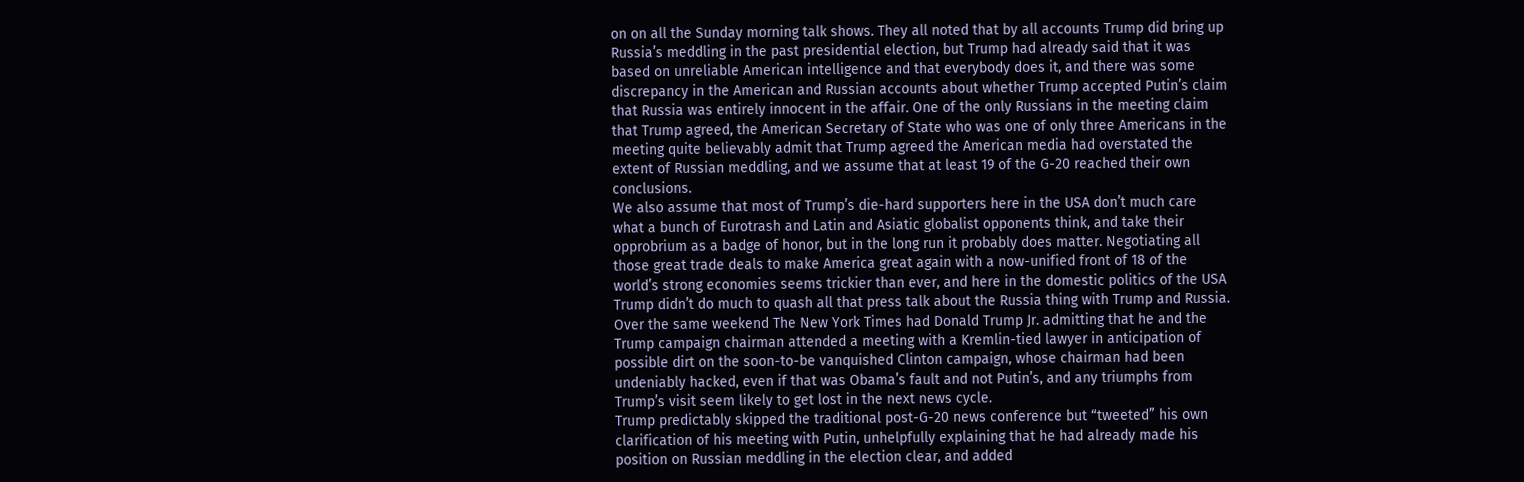on on all the Sunday morning talk shows. They all noted that by all accounts Trump did bring up Russia’s meddling in the past presidential election, but Trump had already said that it was based on unreliable American intelligence and that everybody does it, and there was some discrepancy in the American and Russian accounts about whether Trump accepted Putin’s claim that Russia was entirely innocent in the affair. One of the only Russians in the meeting claim that Trump agreed, the American Secretary of State who was one of only three Americans in the meeting quite believably admit that Trump agreed the American media had overstated the extent of Russian meddling, and we assume that at least 19 of the G-20 reached their own conclusions.
We also assume that most of Trump’s die-hard supporters here in the USA don’t much care what a bunch of Eurotrash and Latin and Asiatic globalist opponents think, and take their opprobrium as a badge of honor, but in the long run it probably does matter. Negotiating all those great trade deals to make America great again with a now-unified front of 18 of the world’s strong economies seems trickier than ever, and here in the domestic politics of the USA Trump didn’t do much to quash all that press talk about the Russia thing with Trump and Russia. Over the same weekend The New York Times had Donald Trump Jr. admitting that he and the Trump campaign chairman attended a meeting with a Kremlin-tied lawyer in anticipation of possible dirt on the soon-to-be vanquished Clinton campaign, whose chairman had been undeniably hacked, even if that was Obama’s fault and not Putin’s, and any triumphs from Trump’s visit seem likely to get lost in the next news cycle.
Trump predictably skipped the traditional post-G-20 news conference but “tweeted” his own clarification of his meeting with Putin, unhelpfully explaining that he had already made his position on Russian meddling in the election clear, and added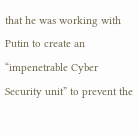that he was working with Putin to create an “impenetrable Cyber Security unit” to prevent the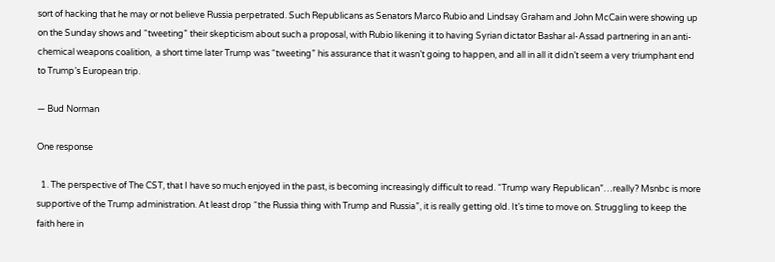sort of hacking that he may or not believe Russia perpetrated. Such Republicans as Senators Marco Rubio and Lindsay Graham and John McCain were showing up on the Sunday shows and “tweeting” their skepticism about such a proposal, with Rubio likening it to having Syrian dictator Bashar al-Assad partnering in an anti-chemical weapons coalition,  a short time later Trump was “tweeting” his assurance that it wasn’t going to happen, and all in all it didn’t seem a very triumphant end to Trump’s European trip.

— Bud Norman

One response

  1. The perspective of The CST, that I have so much enjoyed in the past, is becoming increasingly difficult to read. “Trump wary Republican”…really? Msnbc is more supportive of the Trump administration. At least drop “the Russia thing with Trump and Russia”, it is really getting old. It’s time to move on. Struggling to keep the faith here in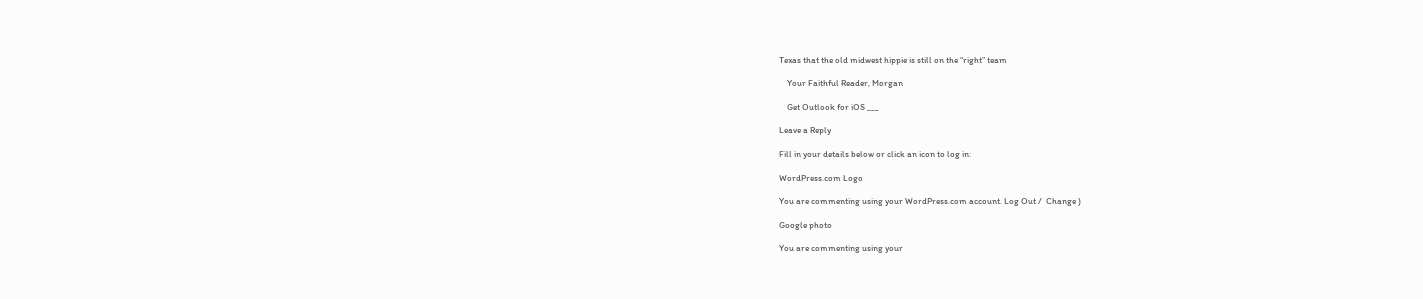Texas that the old midwest hippie is still on the “right” team

    Your Faithful Reader, Morgan

    Get Outlook for iOS ___

Leave a Reply

Fill in your details below or click an icon to log in:

WordPress.com Logo

You are commenting using your WordPress.com account. Log Out /  Change )

Google photo

You are commenting using your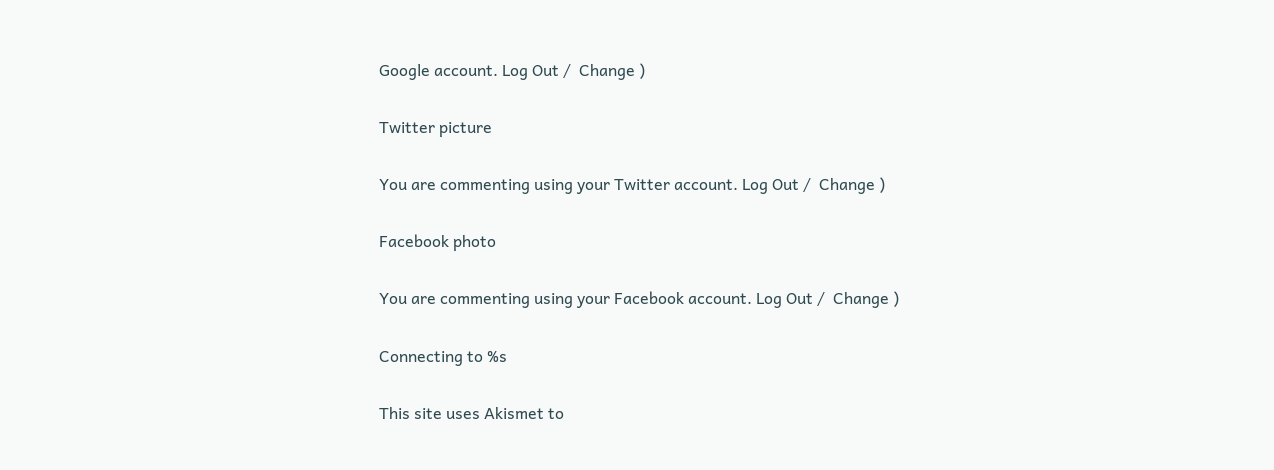Google account. Log Out /  Change )

Twitter picture

You are commenting using your Twitter account. Log Out /  Change )

Facebook photo

You are commenting using your Facebook account. Log Out /  Change )

Connecting to %s

This site uses Akismet to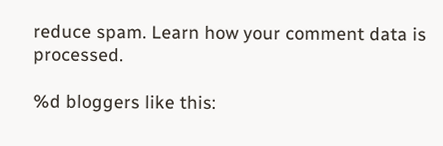reduce spam. Learn how your comment data is processed.

%d bloggers like this: